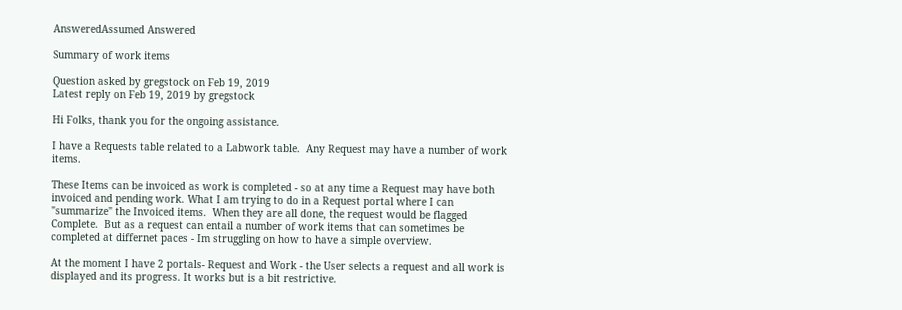AnsweredAssumed Answered

Summary of work items

Question asked by gregstock on Feb 19, 2019
Latest reply on Feb 19, 2019 by gregstock

Hi Folks, thank you for the ongoing assistance.

I have a Requests table related to a Labwork table.  Any Request may have a number of work items.

These Items can be invoiced as work is completed - so at any time a Request may have both invoiced and pending work. What I am trying to do in a Request portal where I can "summarize" the Invoiced items.  When they are all done, the request would be flagged Complete.  But as a request can entail a number of work items that can sometimes be completed at differnet paces - Im struggling on how to have a simple overview.

At the moment I have 2 portals- Request and Work - the User selects a request and all work is displayed and its progress. It works but is a bit restrictive.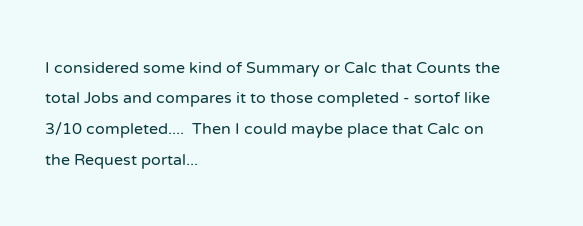I considered some kind of Summary or Calc that Counts the total Jobs and compares it to those completed - sortof like 3/10 completed....  Then I could maybe place that Calc on the Request portal...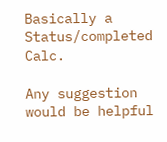Basically a Status/completed Calc.

Any suggestion would be helpful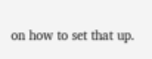on how to set that up.